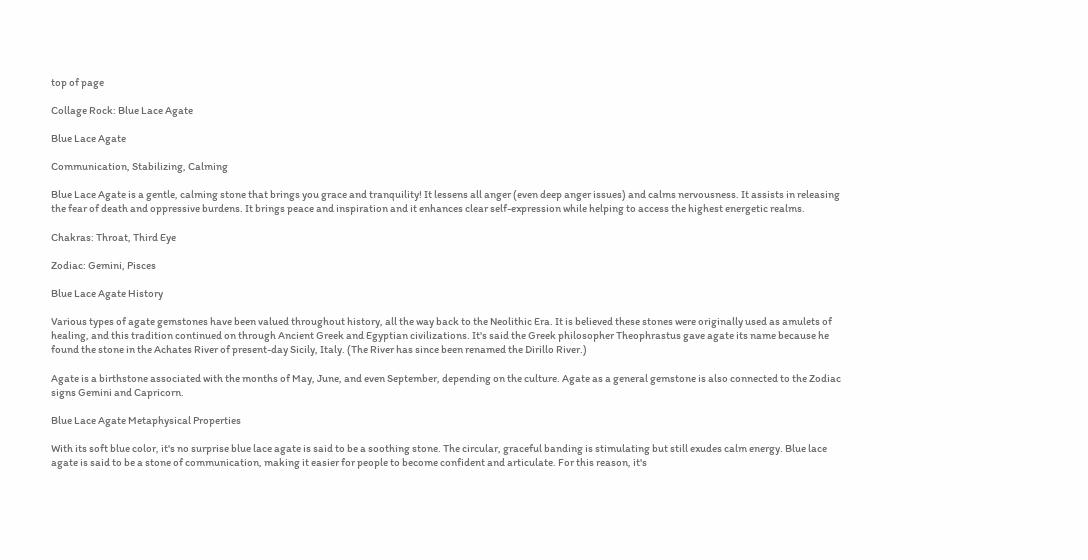top of page

Collage Rock: Blue Lace Agate

Blue Lace Agate

Communication, Stabilizing, Calming

Blue Lace Agate is a gentle, calming stone that brings you grace and tranquility! It lessens all anger (even deep anger issues) and calms nervousness. It assists in releasing the fear of death and oppressive burdens. It brings peace and inspiration and it enhances clear self-expression while helping to access the highest energetic realms.

Chakras: Throat, Third Eye

Zodiac: Gemini, Pisces

Blue Lace Agate History

Various types of agate gemstones have been valued throughout history, all the way back to the Neolithic Era. It is believed these stones were originally used as amulets of healing, and this tradition continued on through Ancient Greek and Egyptian civilizations. It's said the Greek philosopher Theophrastus gave agate its name because he found the stone in the Achates River of present-day Sicily, Italy. (The River has since been renamed the Dirillo River.)

Agate is a birthstone associated with the months of May, June, and even September, depending on the culture. Agate as a general gemstone is also connected to the Zodiac signs Gemini and Capricorn.

Blue Lace Agate Metaphysical Properties

With its soft blue color, it's no surprise blue lace agate is said to be a soothing stone. The circular, graceful banding is stimulating but still exudes calm energy. Blue lace agate is said to be a stone of communication, making it easier for people to become confident and articulate. For this reason, it's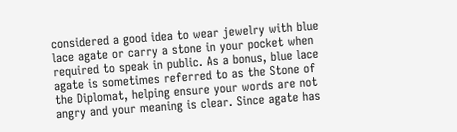considered a good idea to wear jewelry with blue lace agate or carry a stone in your pocket when required to speak in public. As a bonus, blue lace agate is sometimes referred to as the Stone of the Diplomat, helping ensure your words are not angry and your meaning is clear. Since agate has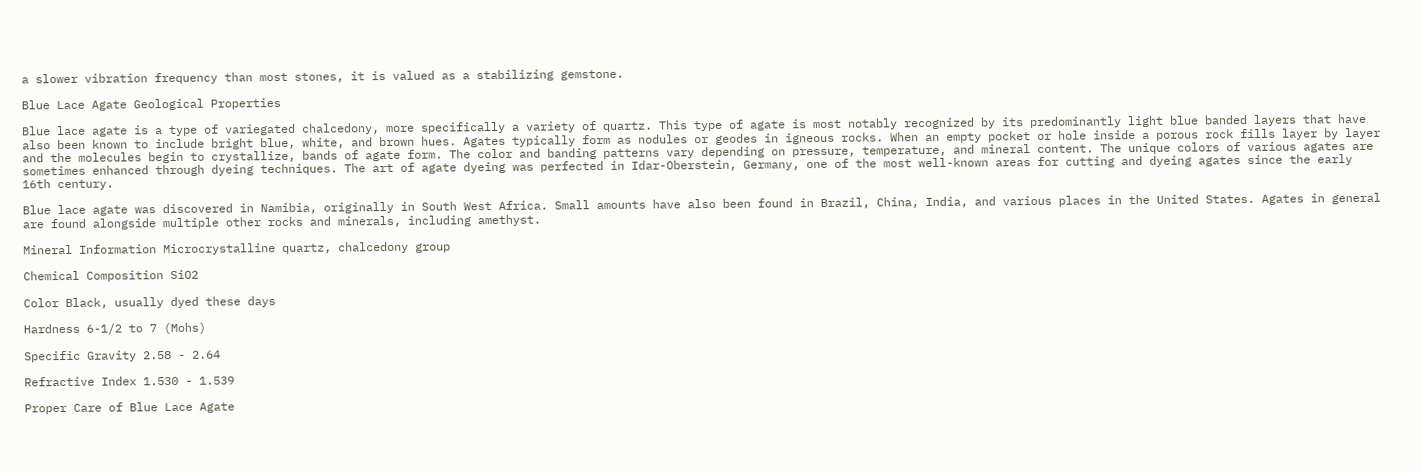a slower vibration frequency than most stones, it is valued as a stabilizing gemstone.

Blue Lace Agate Geological Properties

Blue lace agate is a type of variegated chalcedony, more specifically a variety of quartz. This type of agate is most notably recognized by its predominantly light blue banded layers that have also been known to include bright blue, white, and brown hues. Agates typically form as nodules or geodes in igneous rocks. When an empty pocket or hole inside a porous rock fills layer by layer and the molecules begin to crystallize, bands of agate form. The color and banding patterns vary depending on pressure, temperature, and mineral content. The unique colors of various agates are sometimes enhanced through dyeing techniques. The art of agate dyeing was perfected in Idar-Oberstein, Germany, one of the most well-known areas for cutting and dyeing agates since the early 16th century.

Blue lace agate was discovered in Namibia, originally in South West Africa. Small amounts have also been found in Brazil, China, India, and various places in the United States. Agates in general are found alongside multiple other rocks and minerals, including amethyst.

Mineral Information Microcrystalline quartz, chalcedony group

Chemical Composition SiO2

Color Black, usually dyed these days

Hardness 6-1/2 to 7 (Mohs)

Specific Gravity 2.58 - 2.64

Refractive Index 1.530 - 1.539

Proper Care of Blue Lace Agate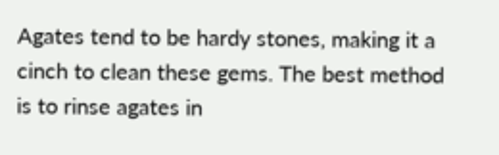Agates tend to be hardy stones, making it a cinch to clean these gems. The best method is to rinse agates in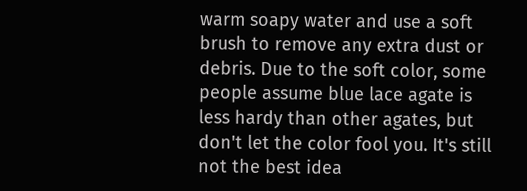warm soapy water and use a soft brush to remove any extra dust or debris. Due to the soft color, some people assume blue lace agate is less hardy than other agates, but don't let the color fool you. It's still not the best idea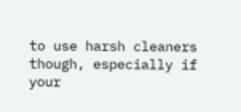to use harsh cleaners though, especially if your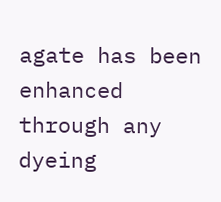agate has been enhanced through any dyeing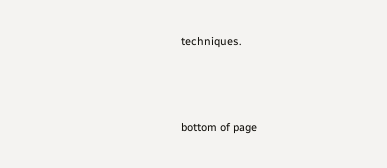techniques.



bottom of page